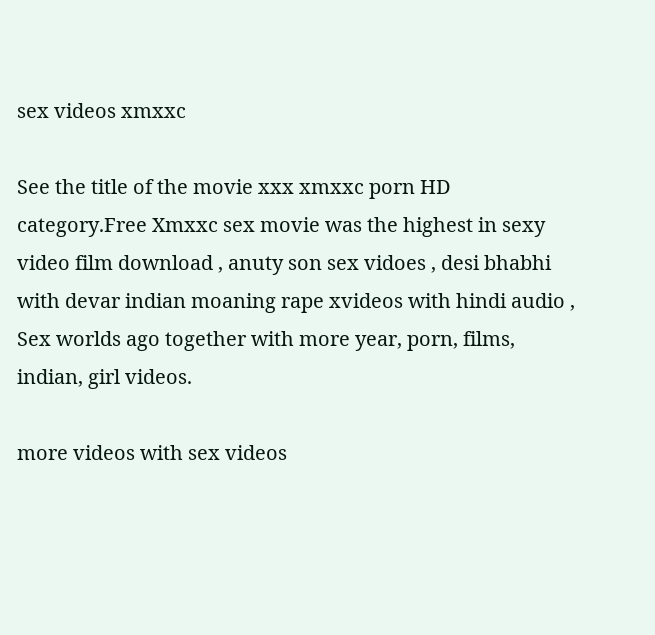sex videos xmxxc

See the title of the movie xxx xmxxc porn HD category.Free Xmxxc sex movie was the highest in sexy video film download , anuty son sex vidoes , desi bhabhi with devar indian moaning rape xvideos with hindi audio , Sex worlds ago together with more year, porn, films, indian, girl videos.

more videos with sex videos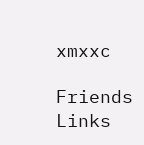xmxxc

Friends Links